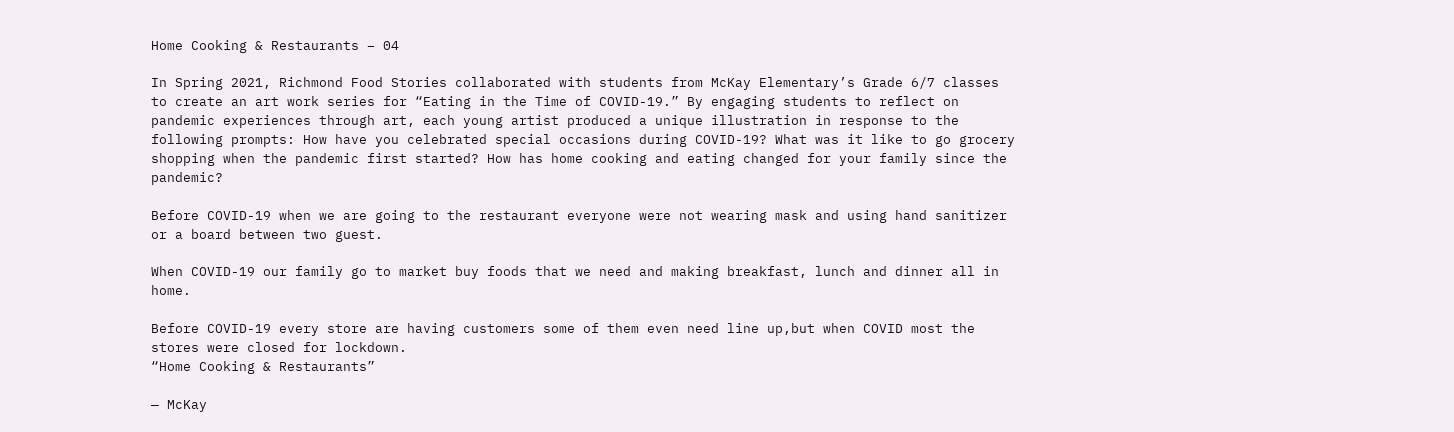Home Cooking & Restaurants – 04

In Spring 2021, Richmond Food Stories collaborated with students from McKay Elementary’s Grade 6/7 classes to create an art work series for “Eating in the Time of COVID-19.” By engaging students to reflect on pandemic experiences through art, each young artist produced a unique illustration in response to the following prompts: How have you celebrated special occasions during COVID-19? What was it like to go grocery shopping when the pandemic first started? How has home cooking and eating changed for your family since the pandemic?

Before COVID-19 when we are going to the restaurant everyone were not wearing mask and using hand sanitizer or a board between two guest.

When COVID-19 our family go to market buy foods that we need and making breakfast, lunch and dinner all in home.

Before COVID-19 every store are having customers some of them even need line up,but when COVID most the stores were closed for lockdown.
“Home Cooking & Restaurants”

— McKay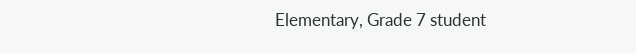Elementary, Grade 7 student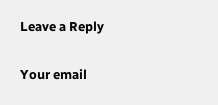Leave a Reply

Your email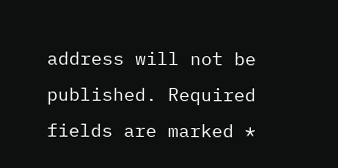address will not be published. Required fields are marked *